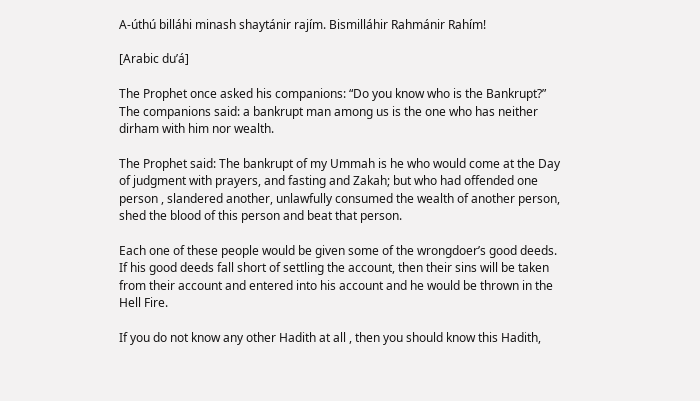A-úthú billáhi minash shaytánir rajím. Bismilláhir Rahmánir Rahím!

[Arabic du’á]

The Prophet once asked his companions: “Do you know who is the Bankrupt?” The companions said: a bankrupt man among us is the one who has neither dirham with him nor wealth.

The Prophet said: The bankrupt of my Ummah is he who would come at the Day of judgment with prayers, and fasting and Zakah; but who had offended one person , slandered another, unlawfully consumed the wealth of another person, shed the blood of this person and beat that person.

Each one of these people would be given some of the wrongdoer’s good deeds. If his good deeds fall short of settling the account, then their sins will be taken from their account and entered into his account and he would be thrown in the Hell Fire.

If you do not know any other Hadith at all , then you should know this Hadith,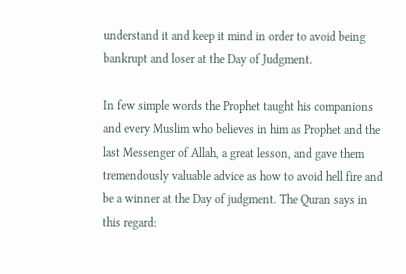understand it and keep it mind in order to avoid being bankrupt and loser at the Day of Judgment.

In few simple words the Prophet taught his companions and every Muslim who believes in him as Prophet and the last Messenger of Allah, a great lesson, and gave them tremendously valuable advice as how to avoid hell fire and be a winner at the Day of judgment. The Quran says in this regard: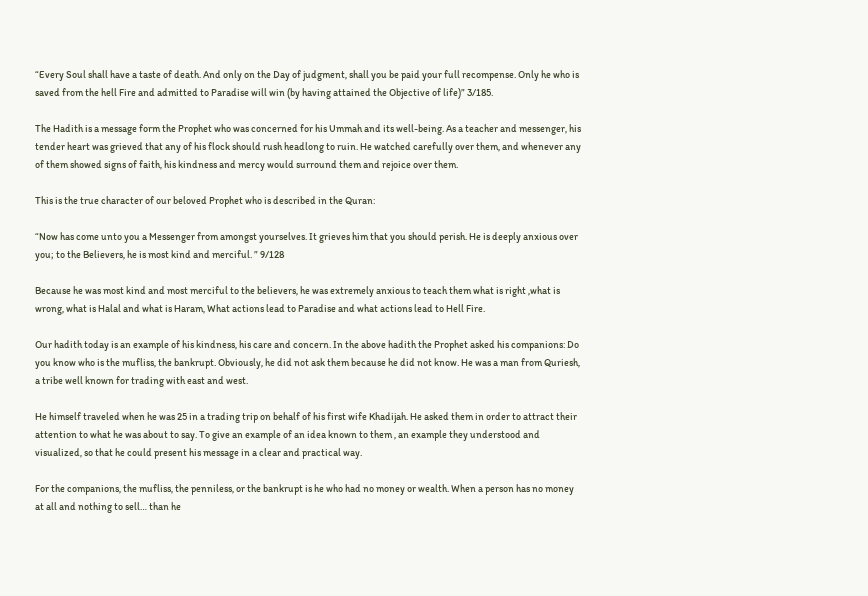“Every Soul shall have a taste of death. And only on the Day of judgment, shall you be paid your full recompense. Only he who is saved from the hell Fire and admitted to Paradise will win (by having attained the Objective of life)” 3/185.

The Hadith is a message form the Prophet who was concerned for his Ummah and its well-being. As a teacher and messenger, his tender heart was grieved that any of his flock should rush headlong to ruin. He watched carefully over them, and whenever any of them showed signs of faith, his kindness and mercy would surround them and rejoice over them.

This is the true character of our beloved Prophet who is described in the Quran:

“Now has come unto you a Messenger from amongst yourselves. It grieves him that you should perish. He is deeply anxious over you; to the Believers, he is most kind and merciful. ” 9/128

Because he was most kind and most merciful to the believers, he was extremely anxious to teach them what is right ,what is wrong, what is Halal and what is Haram, What actions lead to Paradise and what actions lead to Hell Fire.

Our hadith today is an example of his kindness, his care and concern. In the above hadith the Prophet asked his companions: Do you know who is the mufliss, the bankrupt. Obviously, he did not ask them because he did not know. He was a man from Quriesh, a tribe well known for trading with east and west.

He himself traveled when he was 25 in a trading trip on behalf of his first wife Khadijah. He asked them in order to attract their attention to what he was about to say. To give an example of an idea known to them , an example they understood and visualized, so that he could present his message in a clear and practical way.

For the companions, the mufliss, the penniless, or the bankrupt is he who had no money or wealth. When a person has no money at all and nothing to sell… than he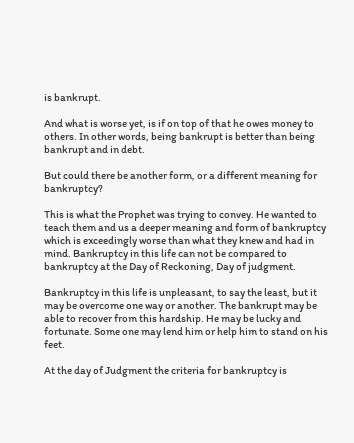is bankrupt.

And what is worse yet, is if on top of that he owes money to others. In other words, being bankrupt is better than being bankrupt and in debt.

But could there be another form, or a different meaning for bankruptcy?

This is what the Prophet was trying to convey. He wanted to teach them and us a deeper meaning and form of bankruptcy which is exceedingly worse than what they knew and had in mind. Bankruptcy in this life can not be compared to bankruptcy at the Day of Reckoning, Day of judgment.

Bankruptcy in this life is unpleasant, to say the least, but it may be overcome one way or another. The bankrupt may be able to recover from this hardship. He may be lucky and fortunate. Some one may lend him or help him to stand on his feet.

At the day of Judgment the criteria for bankruptcy is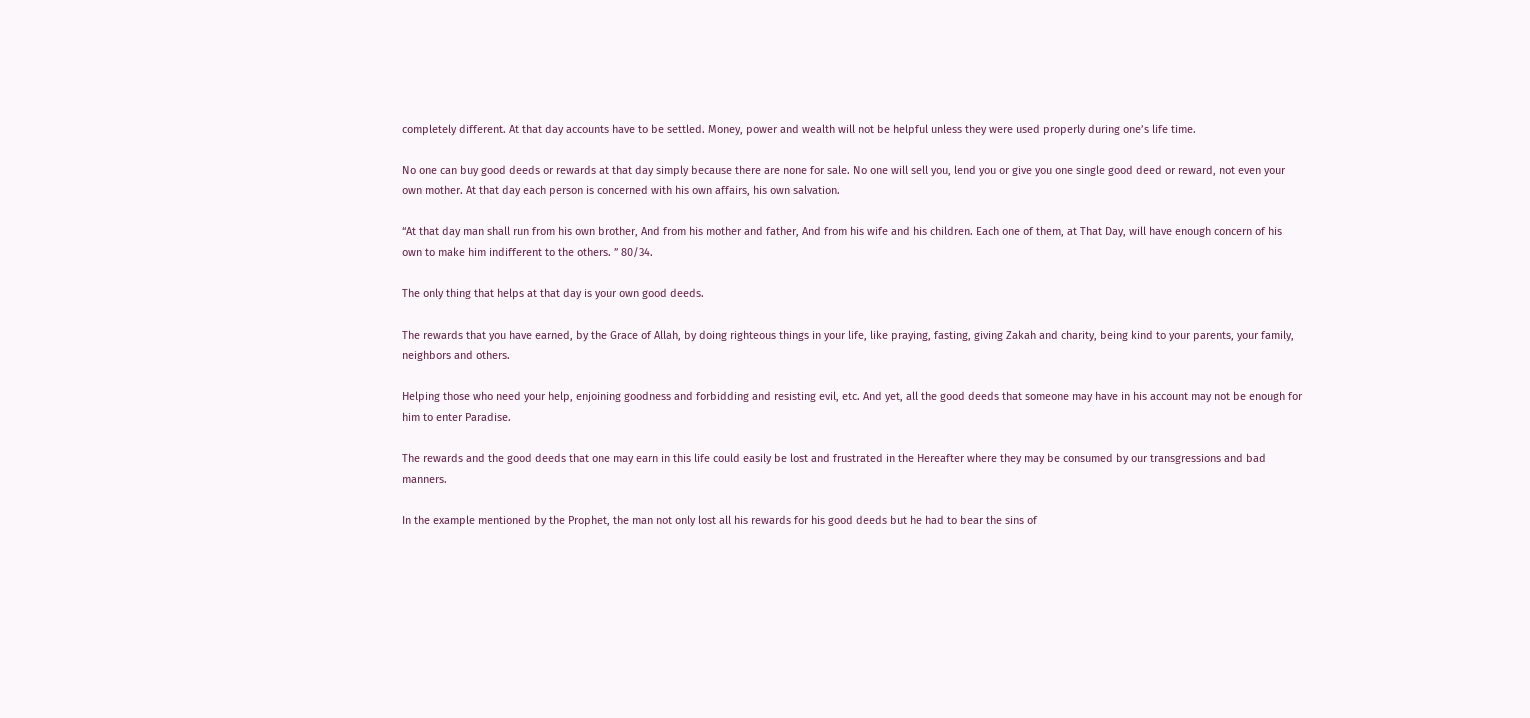completely different. At that day accounts have to be settled. Money, power and wealth will not be helpful unless they were used properly during one’s life time.

No one can buy good deeds or rewards at that day simply because there are none for sale. No one will sell you, lend you or give you one single good deed or reward, not even your own mother. At that day each person is concerned with his own affairs, his own salvation.

“At that day man shall run from his own brother, And from his mother and father, And from his wife and his children. Each one of them, at That Day, will have enough concern of his own to make him indifferent to the others. ” 80/34.

The only thing that helps at that day is your own good deeds.

The rewards that you have earned, by the Grace of Allah, by doing righteous things in your life, like praying, fasting, giving Zakah and charity, being kind to your parents, your family, neighbors and others.

Helping those who need your help, enjoining goodness and forbidding and resisting evil, etc. And yet, all the good deeds that someone may have in his account may not be enough for him to enter Paradise.

The rewards and the good deeds that one may earn in this life could easily be lost and frustrated in the Hereafter where they may be consumed by our transgressions and bad manners.

In the example mentioned by the Prophet, the man not only lost all his rewards for his good deeds but he had to bear the sins of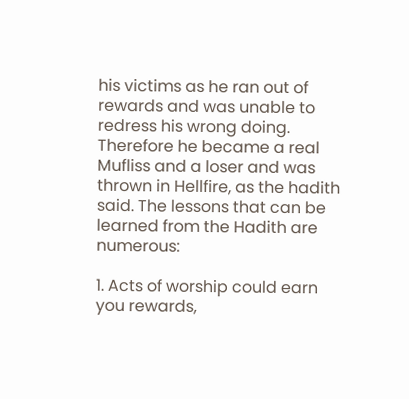his victims as he ran out of rewards and was unable to redress his wrong doing. Therefore he became a real Mufliss and a loser and was thrown in Hellfire, as the hadith said. The lessons that can be learned from the Hadith are numerous:

1. Acts of worship could earn you rewards,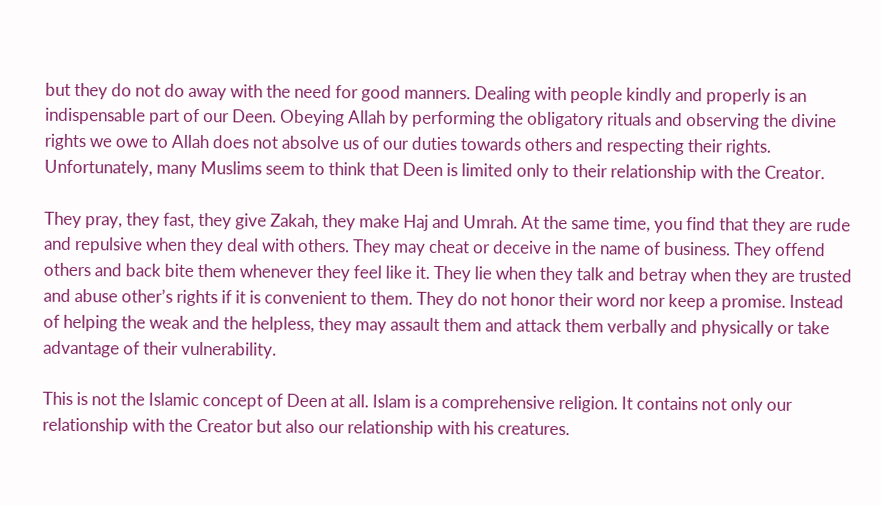but they do not do away with the need for good manners. Dealing with people kindly and properly is an indispensable part of our Deen. Obeying Allah by performing the obligatory rituals and observing the divine rights we owe to Allah does not absolve us of our duties towards others and respecting their rights. Unfortunately, many Muslims seem to think that Deen is limited only to their relationship with the Creator.

They pray, they fast, they give Zakah, they make Haj and Umrah. At the same time, you find that they are rude and repulsive when they deal with others. They may cheat or deceive in the name of business. They offend others and back bite them whenever they feel like it. They lie when they talk and betray when they are trusted and abuse other’s rights if it is convenient to them. They do not honor their word nor keep a promise. Instead of helping the weak and the helpless, they may assault them and attack them verbally and physically or take advantage of their vulnerability.

This is not the Islamic concept of Deen at all. Islam is a comprehensive religion. It contains not only our relationship with the Creator but also our relationship with his creatures.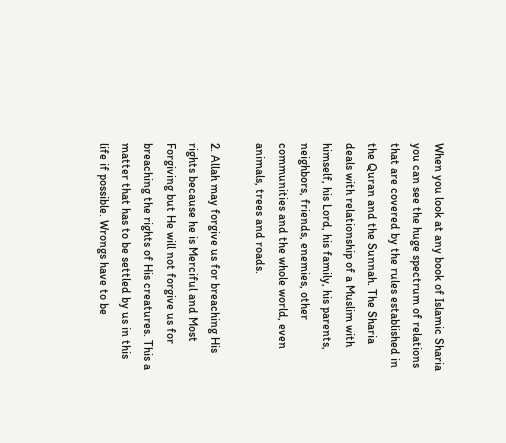When you look at any book of Islamic Sharia you can see the huge spectrum of relations that are covered by the rules established in the Quran and the Sunnah. The Sharia deals with relationship of a Muslim with himself, his Lord, his family, his parents, neighbors, friends, enemies, other communities and the whole world, even animals, trees and roads.

2. Allah may forgive us for breaching His rights because he is Merciful and Most Forgiving but He will not forgive us for breaching the rights of His creatures. This a matter that has to be settled by us in this life if possible. Wrongs have to be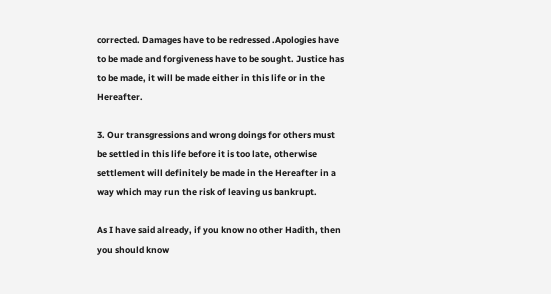corrected. Damages have to be redressed .Apologies have to be made and forgiveness have to be sought. Justice has to be made, it will be made either in this life or in the Hereafter.

3. Our transgressions and wrong doings for others must be settled in this life before it is too late, otherwise settlement will definitely be made in the Hereafter in a way which may run the risk of leaving us bankrupt.

As I have said already, if you know no other Hadith, then you should know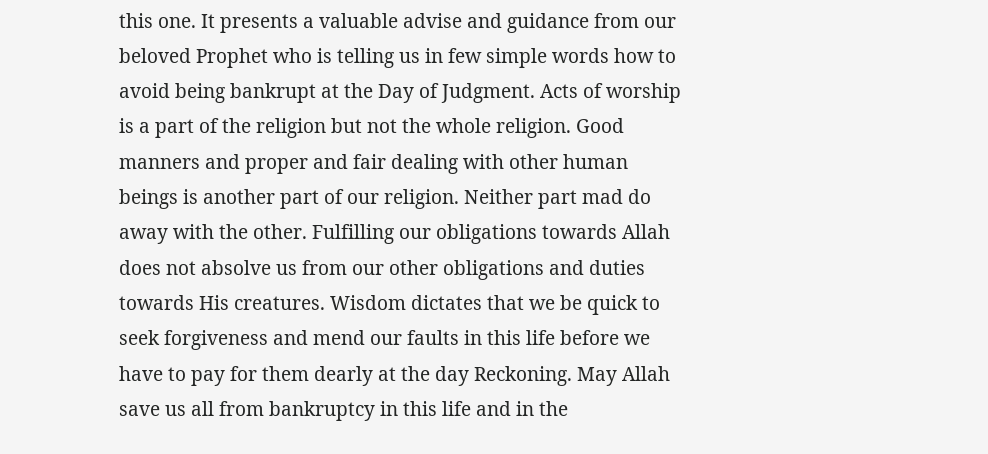this one. It presents a valuable advise and guidance from our beloved Prophet who is telling us in few simple words how to avoid being bankrupt at the Day of Judgment. Acts of worship is a part of the religion but not the whole religion. Good manners and proper and fair dealing with other human beings is another part of our religion. Neither part mad do away with the other. Fulfilling our obligations towards Allah does not absolve us from our other obligations and duties towards His creatures. Wisdom dictates that we be quick to seek forgiveness and mend our faults in this life before we have to pay for them dearly at the day Reckoning. May Allah save us all from bankruptcy in this life and in the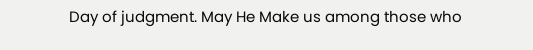Day of judgment. May He Make us among those who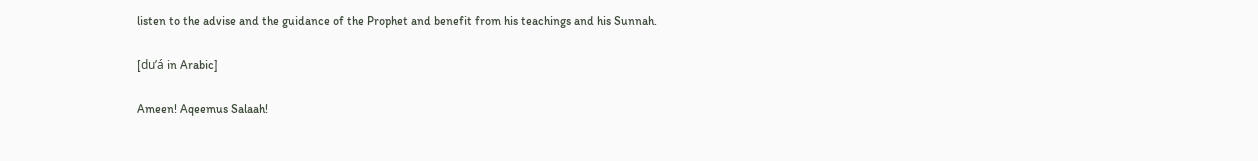listen to the advise and the guidance of the Prophet and benefit from his teachings and his Sunnah.

[du’á in Arabic]

Ameen! Aqeemus Salaah!